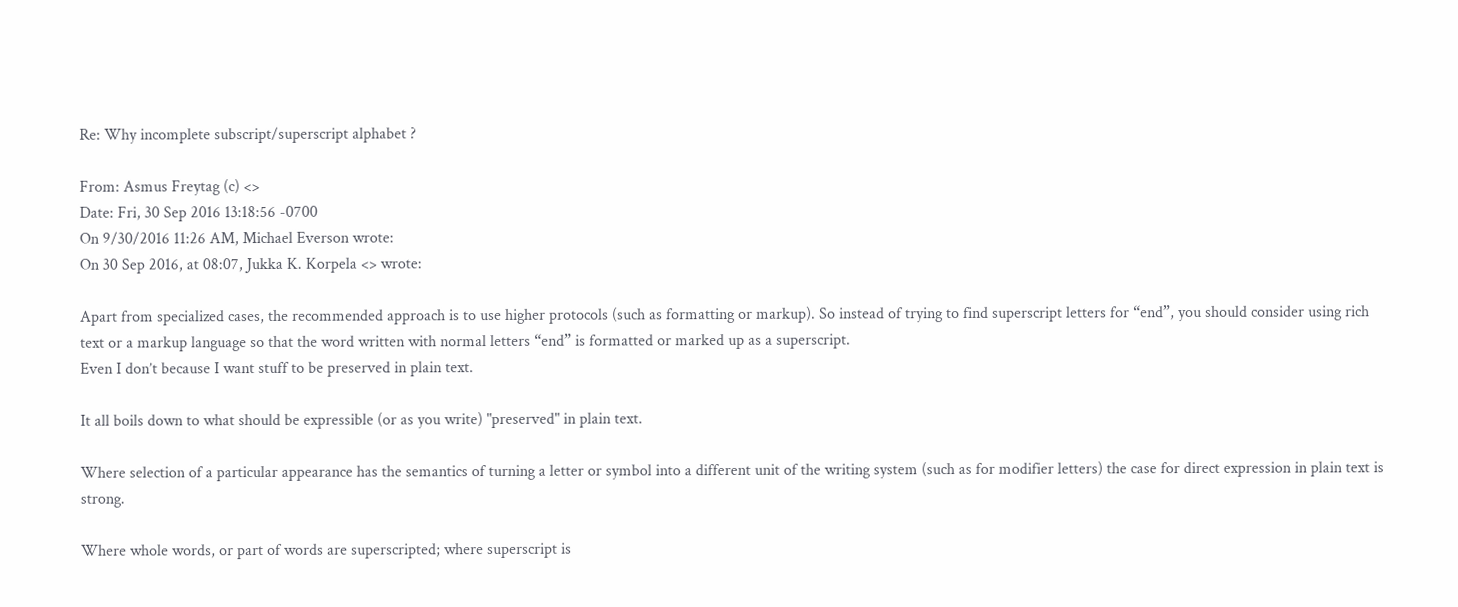Re: Why incomplete subscript/superscript alphabet ?

From: Asmus Freytag (c) <>
Date: Fri, 30 Sep 2016 13:18:56 -0700
On 9/30/2016 11:26 AM, Michael Everson wrote:
On 30 Sep 2016, at 08:07, Jukka K. Korpela <> wrote:

Apart from specialized cases, the recommended approach is to use higher protocols (such as formatting or markup). So instead of trying to find superscript letters for “end”, you should consider using rich text or a markup language so that the word written with normal letters “end” is formatted or marked up as a superscript.
Even I don’t because I want stuff to be preserved in plain text.

It all boils down to what should be expressible (or as you write) "preserved" in plain text.

Where selection of a particular appearance has the semantics of turning a letter or symbol into a different unit of the writing system (such as for modifier letters) the case for direct expression in plain text is strong.

Where whole words, or part of words are superscripted; where superscript is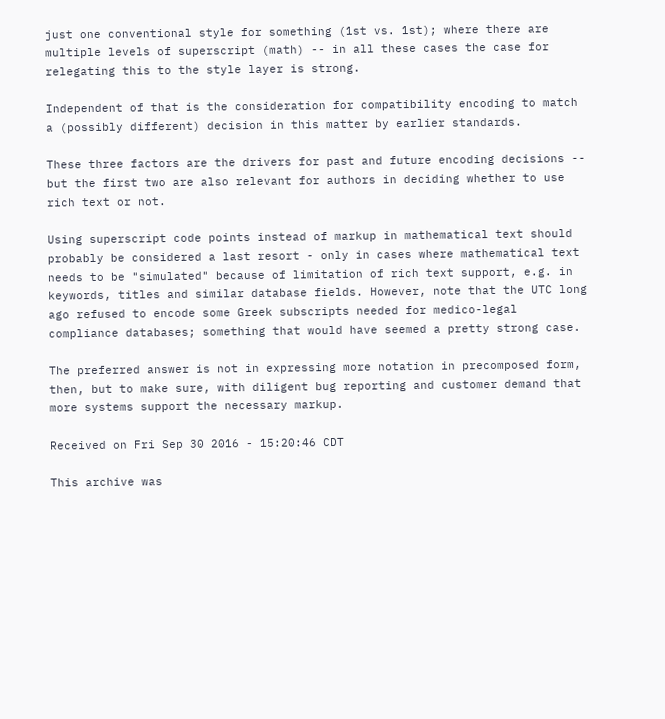just one conventional style for something (1st vs. 1st); where there are multiple levels of superscript (math) -- in all these cases the case for relegating this to the style layer is strong.

Independent of that is the consideration for compatibility encoding to match a (possibly different) decision in this matter by earlier standards.

These three factors are the drivers for past and future encoding decisions -- but the first two are also relevant for authors in deciding whether to use rich text or not.

Using superscript code points instead of markup in mathematical text should probably be considered a last resort - only in cases where mathematical text needs to be "simulated" because of limitation of rich text support, e.g. in keywords, titles and similar database fields. However, note that the UTC long ago refused to encode some Greek subscripts needed for medico-legal compliance databases; something that would have seemed a pretty strong case.

The preferred answer is not in expressing more notation in precomposed form, then, but to make sure, with diligent bug reporting and customer demand that more systems support the necessary markup.

Received on Fri Sep 30 2016 - 15:20:46 CDT

This archive was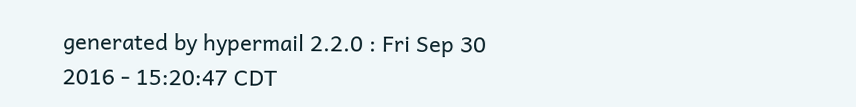generated by hypermail 2.2.0 : Fri Sep 30 2016 - 15:20:47 CDT